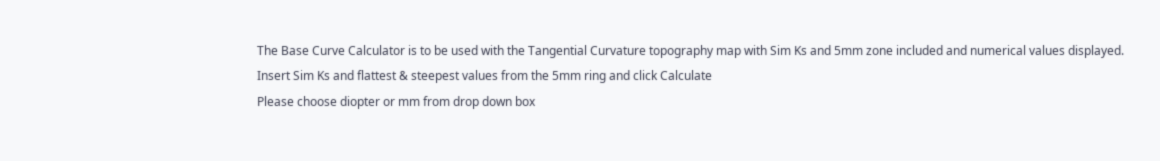The Base Curve Calculator is to be used with the Tangential Curvature topography map with Sim Ks and 5mm zone included and numerical values displayed.
Insert Sim Ks and flattest & steepest values from the 5mm ring and click Calculate
Please choose diopter or mm from drop down box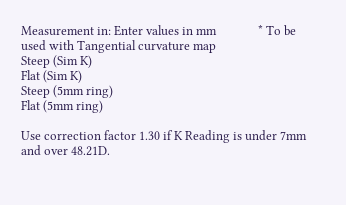Measurement in: Enter values in mm              * To be used with Tangential curvature map
Steep (Sim K)
Flat (Sim K)
Steep (5mm ring)
Flat (5mm ring)

Use correction factor 1.30 if K Reading is under 7mm and over 48.21D.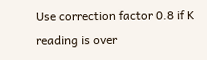Use correction factor 0.8 if K reading is over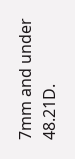7mm and under 48.21D.